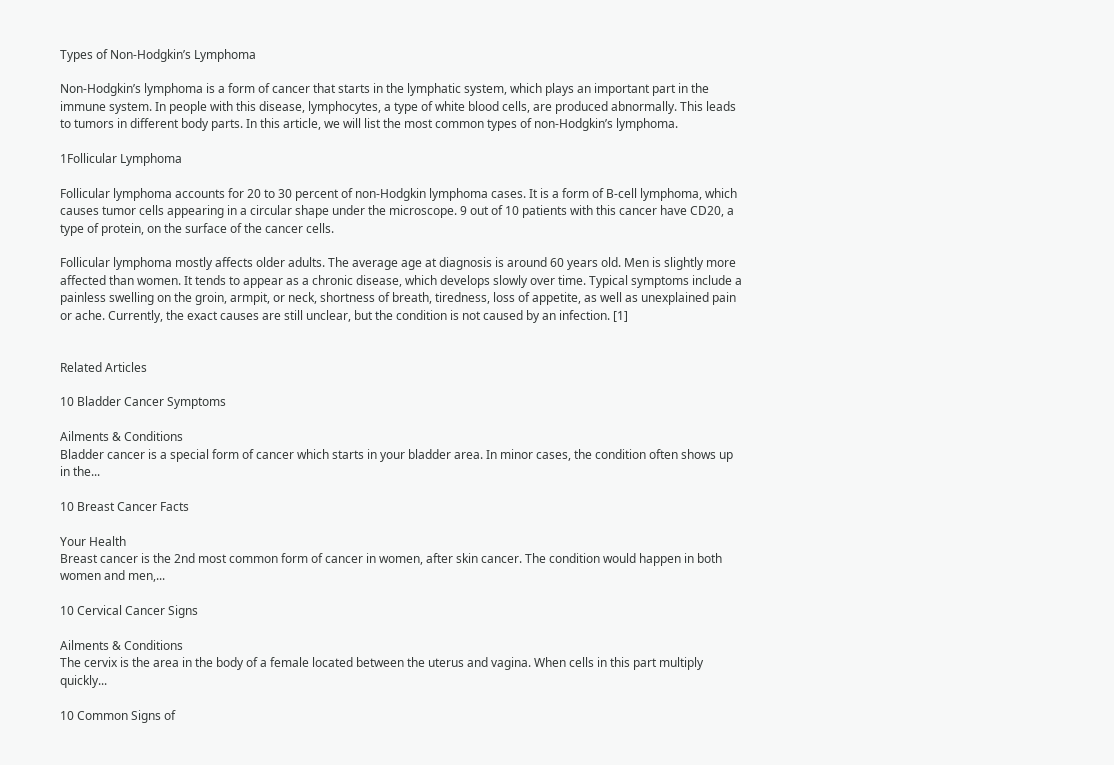Types of Non-Hodgkin’s Lymphoma

Non-Hodgkin’s lymphoma is a form of cancer that starts in the lymphatic system, which plays an important part in the immune system. In people with this disease, lymphocytes, a type of white blood cells, are produced abnormally. This leads to tumors in different body parts. In this article, we will list the most common types of non-Hodgkin’s lymphoma.

1Follicular Lymphoma

Follicular lymphoma accounts for 20 to 30 percent of non-Hodgkin lymphoma cases. It is a form of B-cell lymphoma, which causes tumor cells appearing in a circular shape under the microscope. 9 out of 10 patients with this cancer have CD20, a type of protein, on the surface of the cancer cells.

Follicular lymphoma mostly affects older adults. The average age at diagnosis is around 60 years old. Men is slightly more affected than women. It tends to appear as a chronic disease, which develops slowly over time. Typical symptoms include a painless swelling on the groin, armpit, or neck, shortness of breath, tiredness, loss of appetite, as well as unexplained pain or ache. Currently, the exact causes are still unclear, but the condition is not caused by an infection. [1]


Related Articles

10 Bladder Cancer Symptoms

Ailments & Conditions
Bladder cancer is a special form of cancer which starts in your bladder area. In minor cases, the condition often shows up in the...

10 Breast Cancer Facts

Your Health
Breast cancer is the 2nd most common form of cancer in women, after skin cancer. The condition would happen in both women and men,...

10 Cervical Cancer Signs

Ailments & Conditions
The cervix is the area in the body of a female located between the uterus and vagina. When cells in this part multiply quickly...

10 Common Signs of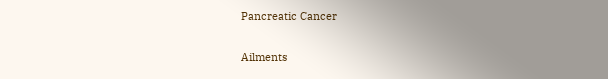Pancreatic Cancer

Ailments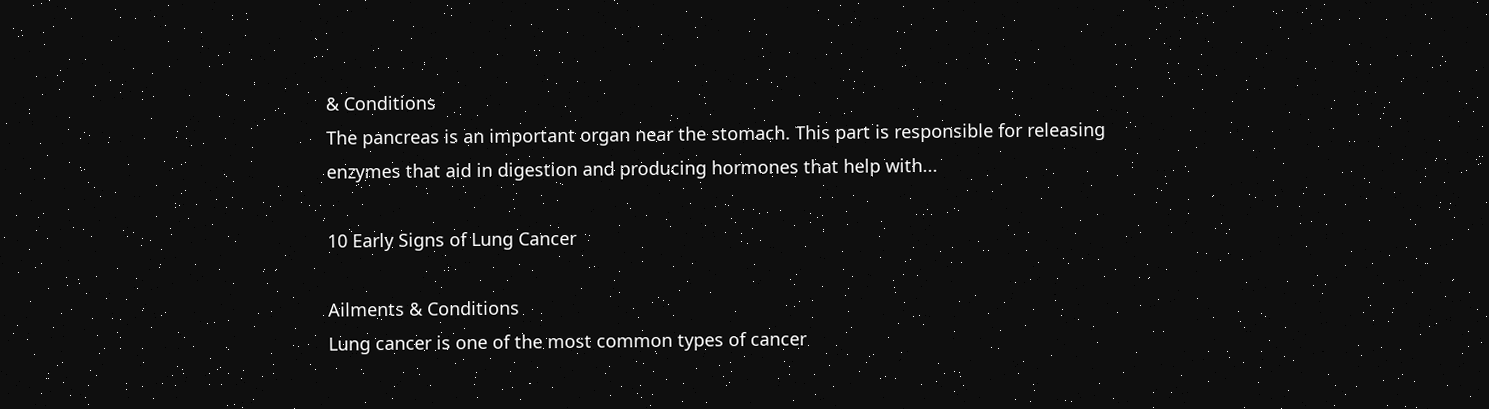& Conditions
The pancreas is an important organ near the stomach. This part is responsible for releasing enzymes that aid in digestion and producing hormones that help with...

10 Early Signs of Lung Cancer

Ailments & Conditions
Lung cancer is one of the most common types of cancer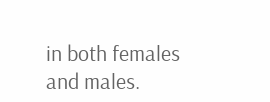in both females and males.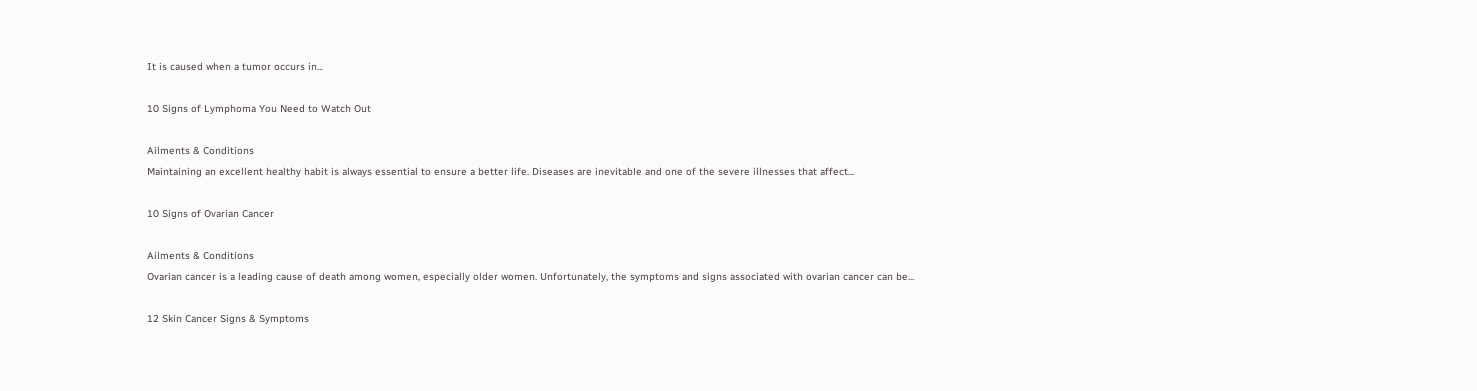It is caused when a tumor occurs in...

10 Signs of Lymphoma You Need to Watch Out

Ailments & Conditions
Maintaining an excellent healthy habit is always essential to ensure a better life. Diseases are inevitable and one of the severe illnesses that affect...

10 Signs of Ovarian Cancer

Ailments & Conditions
Ovarian cancer is a leading cause of death among women, especially older women. Unfortunately, the symptoms and signs associated with ovarian cancer can be...

12 Skin Cancer Signs & Symptoms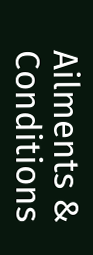Ailments & Conditions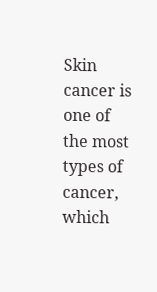Skin cancer is one of the most types of cancer, which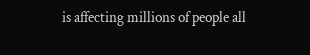is affecting millions of people all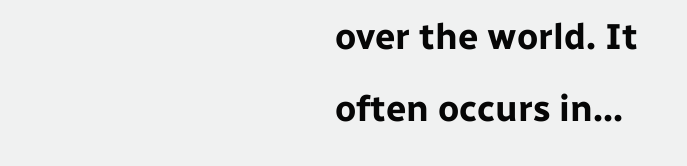over the world. It often occurs in...